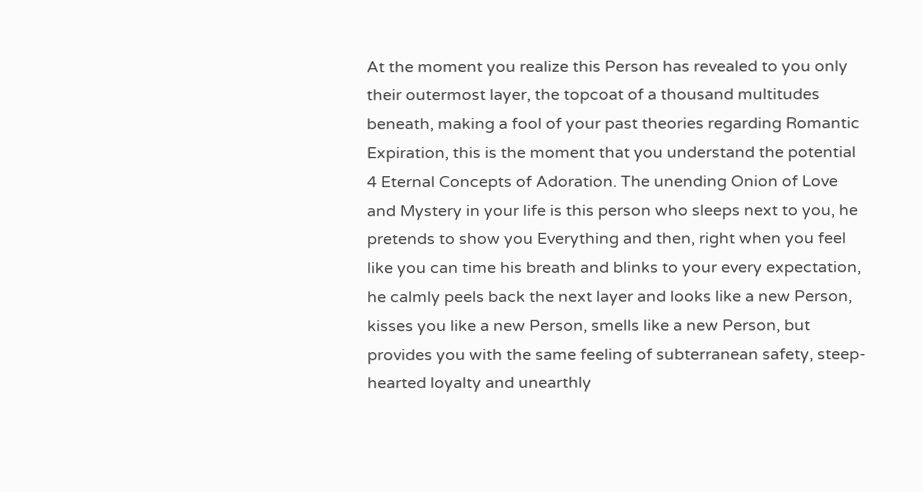At the moment you realize this Person has revealed to you only their outermost layer, the topcoat of a thousand multitudes beneath, making a fool of your past theories regarding Romantic Expiration, this is the moment that you understand the potential 4 Eternal Concepts of Adoration. The unending Onion of Love and Mystery in your life is this person who sleeps next to you, he pretends to show you Everything and then, right when you feel like you can time his breath and blinks to your every expectation, he calmly peels back the next layer and looks like a new Person, kisses you like a new Person, smells like a new Person, but provides you with the same feeling of subterranean safety, steep-hearted loyalty and unearthly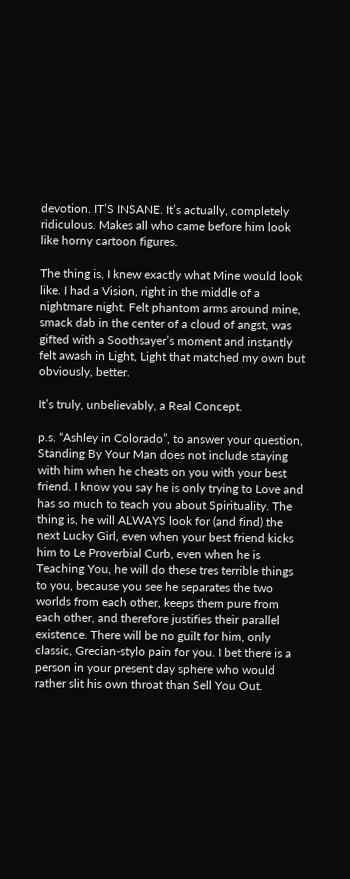devotion. IT’S INSANE. It’s actually, completely ridiculous. Makes all who came before him look like horny cartoon figures.

The thing is, I knew exactly what Mine would look like. I had a Vision, right in the middle of a nightmare night. Felt phantom arms around mine, smack dab in the center of a cloud of angst, was gifted with a Soothsayer’s moment and instantly felt awash in Light, Light that matched my own but obviously, better.

It’s truly, unbelievably, a Real Concept.

p.s. “Ashley in Colorado”, to answer your question, Standing By Your Man does not include staying with him when he cheats on you with your best friend. I know you say he is only trying to Love and has so much to teach you about Spirituality. The thing is, he will ALWAYS look for (and find) the next Lucky Girl, even when your best friend kicks him to Le Proverbial Curb, even when he is Teaching You, he will do these tres terrible things to you, because you see he separates the two worlds from each other, keeps them pure from each other, and therefore justifies their parallel existence. There will be no guilt for him, only classic, Grecian-stylo pain for you. I bet there is a person in your present day sphere who would rather slit his own throat than Sell You Out.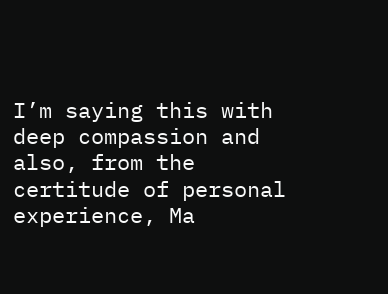I’m saying this with deep compassion and also, from the certitude of personal experience, Ma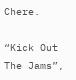Chere.

“Kick Out The Jams”,